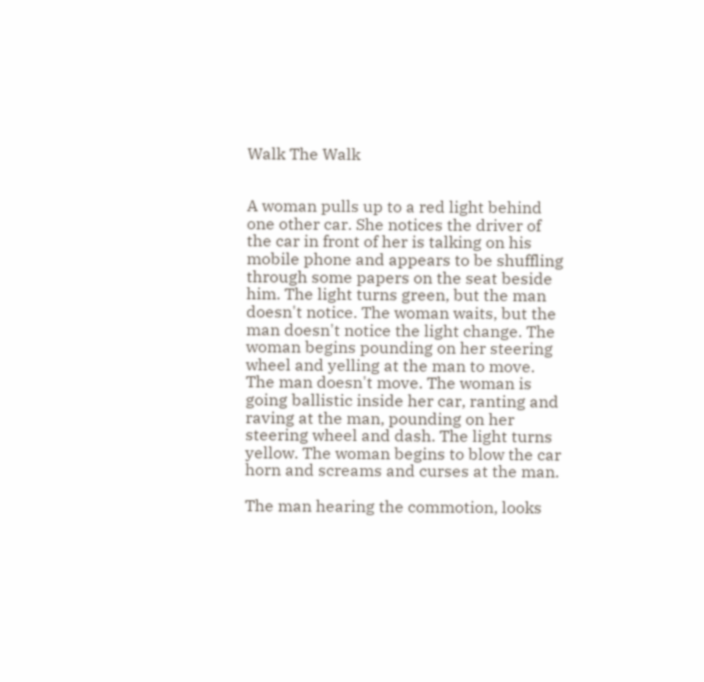Walk The Walk


A woman pulls up to a red light behind one other car. She notices the driver of the car in front of her is talking on his mobile phone and appears to be shuffling through some papers on the seat beside him. The light turns green, but the man doesn't notice. The woman waits, but the man doesn't notice the light change. The woman begins pounding on her steering wheel and yelling at the man to move. The man doesn't move. The woman is going ballistic inside her car, ranting and raving at the man, pounding on her steering wheel and dash. The light turns yellow. The woman begins to blow the car horn and screams and curses at the man.

The man hearing the commotion, looks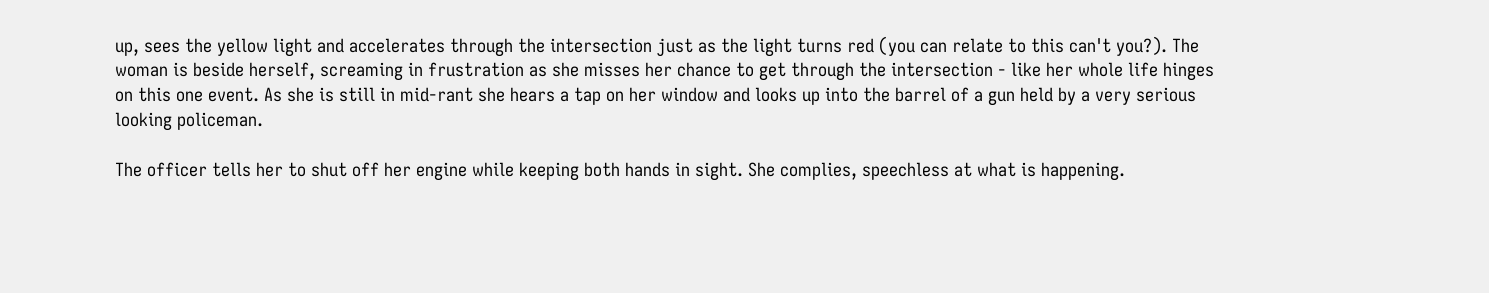up, sees the yellow light and accelerates through the intersection just as the light turns red (you can relate to this can't you?). The woman is beside herself, screaming in frustration as she misses her chance to get through the intersection - like her whole life hinges on this one event. As she is still in mid-rant she hears a tap on her window and looks up into the barrel of a gun held by a very serious looking policeman.

The officer tells her to shut off her engine while keeping both hands in sight. She complies, speechless at what is happening.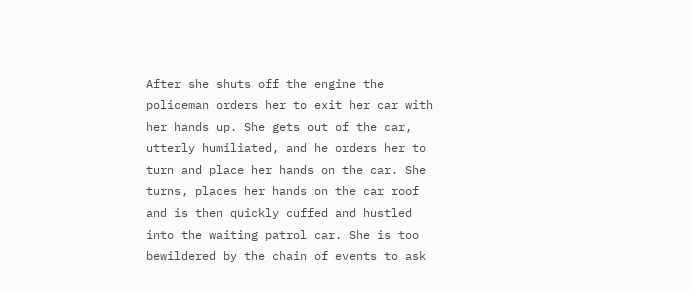After she shuts off the engine the policeman orders her to exit her car with her hands up. She gets out of the car, utterly humiliated, and he orders her to turn and place her hands on the car. She turns, places her hands on the car roof and is then quickly cuffed and hustled into the waiting patrol car. She is too bewildered by the chain of events to ask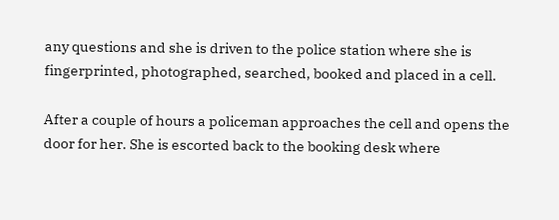any questions and she is driven to the police station where she is fingerprinted, photographed, searched, booked and placed in a cell.

After a couple of hours a policeman approaches the cell and opens the door for her. She is escorted back to the booking desk where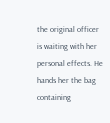the original officer is waiting with her personal effects. He hands her the bag containing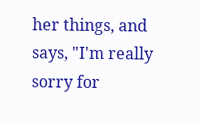her things, and says, "I'm really sorry for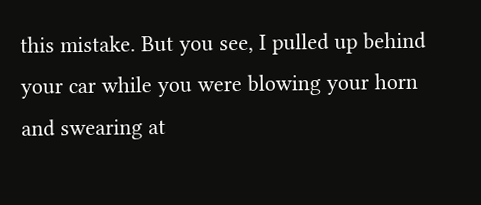this mistake. But you see, I pulled up behind your car while you were blowing your horn and swearing at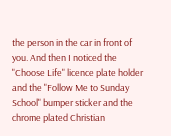the person in the car in front of you. And then I noticed the "Choose Life" licence plate holder and the "Follow Me to Sunday School" bumper sticker and the chrome plated Christian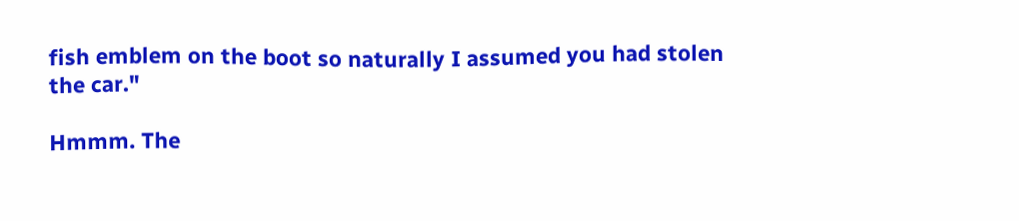fish emblem on the boot so naturally I assumed you had stolen the car."

Hmmm. The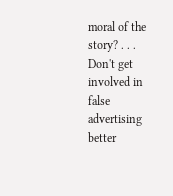moral of the story? . . . Don't get involved in false advertising better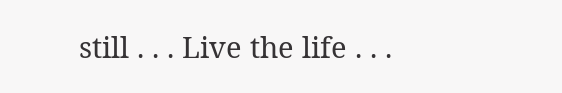still . . . Live the life . . .